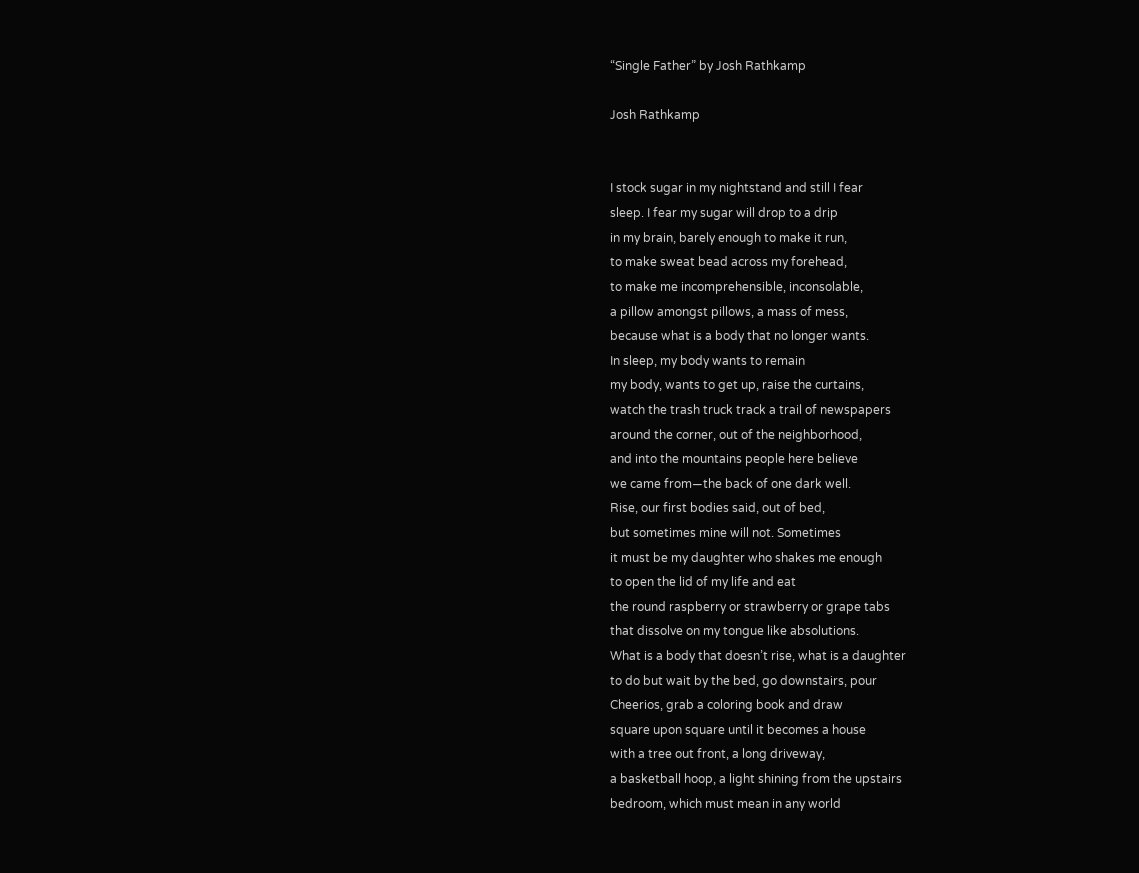“Single Father” by Josh Rathkamp

Josh Rathkamp


I stock sugar in my nightstand and still I fear
sleep. I fear my sugar will drop to a drip
in my brain, barely enough to make it run,
to make sweat bead across my forehead,
to make me incomprehensible, inconsolable,
a pillow amongst pillows, a mass of mess,
because what is a body that no longer wants.
In sleep, my body wants to remain
my body, wants to get up, raise the curtains,
watch the trash truck track a trail of newspapers
around the corner, out of the neighborhood,
and into the mountains people here believe
we came from—the back of one dark well.
Rise, our first bodies said, out of bed,
but sometimes mine will not. Sometimes
it must be my daughter who shakes me enough
to open the lid of my life and eat
the round raspberry or strawberry or grape tabs
that dissolve on my tongue like absolutions.
What is a body that doesn’t rise, what is a daughter
to do but wait by the bed, go downstairs, pour
Cheerios, grab a coloring book and draw
square upon square until it becomes a house
with a tree out front, a long driveway,
a basketball hoop, a light shining from the upstairs
bedroom, which must mean in any world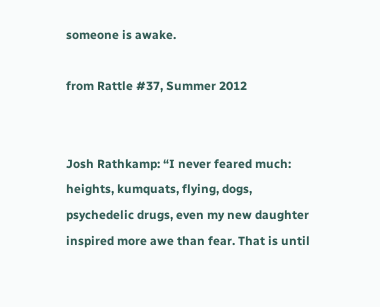someone is awake.

from Rattle #37, Summer 2012


Josh Rathkamp: “I never feared much: heights, kumquats, flying, dogs, psychedelic drugs, even my new daughter inspired more awe than fear. That is until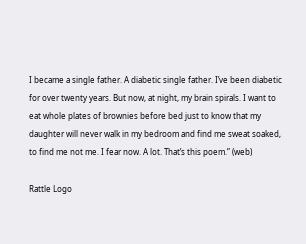I became a single father. A diabetic single father. I’ve been diabetic for over twenty years. But now, at night, my brain spirals. I want to eat whole plates of brownies before bed just to know that my daughter will never walk in my bedroom and find me sweat soaked, to find me not me. I fear now. A lot. That’s this poem.” (web)

Rattle Logo